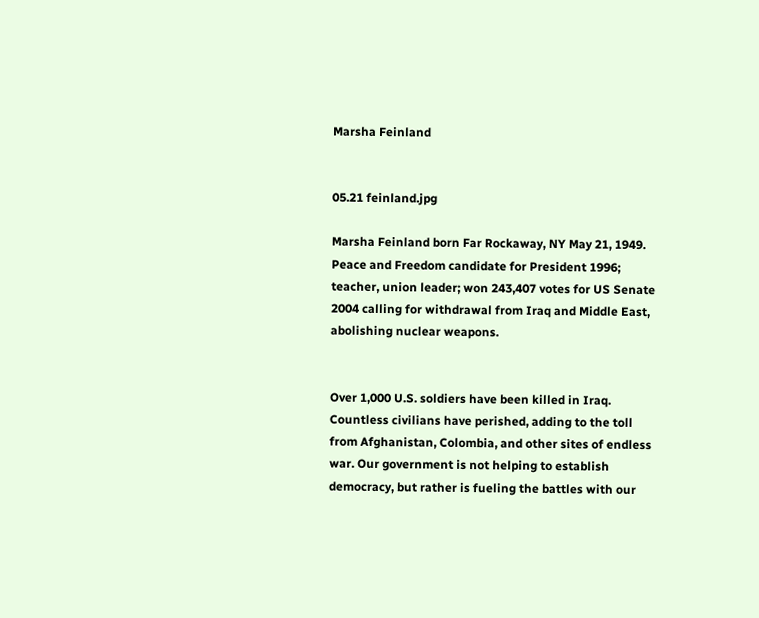Marsha Feinland


05.21 feinland.jpg

Marsha Feinland born Far Rockaway, NY May 21, 1949. Peace and Freedom candidate for President 1996; teacher, union leader; won 243,407 votes for US Senate 2004 calling for withdrawal from Iraq and Middle East, abolishing nuclear weapons.


Over 1,000 U.S. soldiers have been killed in Iraq. Countless civilians have perished, adding to the toll from Afghanistan, Colombia, and other sites of endless war. Our government is not helping to establish democracy, but rather is fueling the battles with our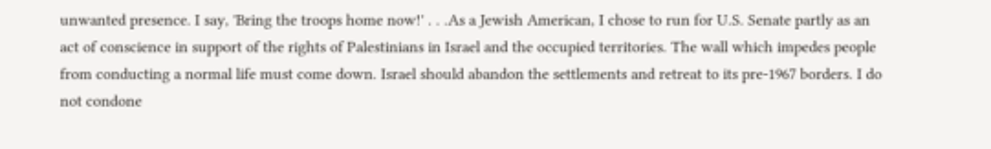unwanted presence. I say, 'Bring the troops home now!' . . .As a Jewish American, I chose to run for U.S. Senate partly as an act of conscience in support of the rights of Palestinians in Israel and the occupied territories. The wall which impedes people from conducting a normal life must come down. Israel should abandon the settlements and retreat to its pre-1967 borders. I do not condone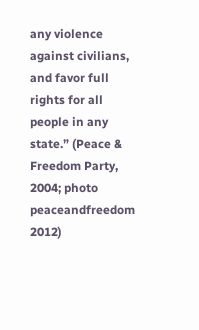any violence against civilians, and favor full rights for all people in any state.” (Peace & Freedom Party, 2004; photo peaceandfreedom 2012)